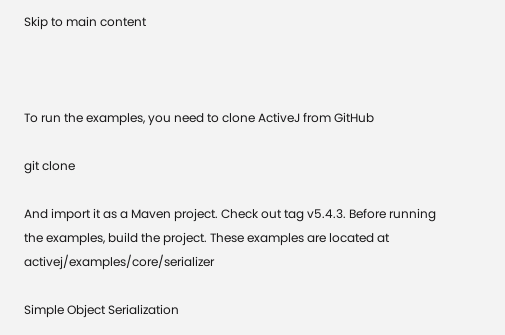Skip to main content



To run the examples, you need to clone ActiveJ from GitHub

git clone

And import it as a Maven project. Check out tag v5.4.3. Before running the examples, build the project. These examples are located at activej/examples/core/serializer

Simple Object Serialization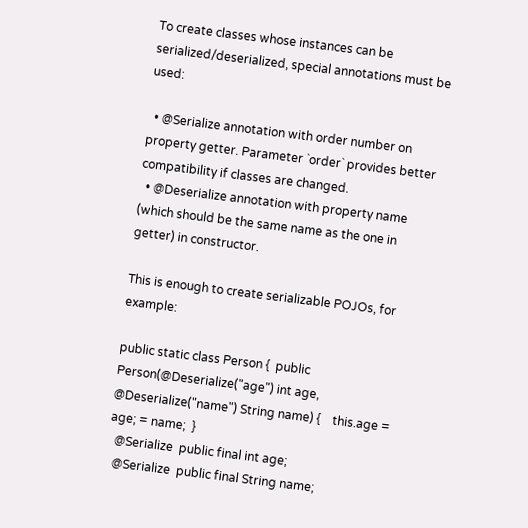To create classes whose instances can be serialized/deserialized, special annotations must be used:

  • @Serialize annotation with order number on property getter. Parameter `order` provides better compatibility if classes are changed.
  • @Deserialize annotation with property name (which should be the same name as the one in getter) in constructor.

This is enough to create serializable POJOs, for example:

public static class Person {  public Person(@Deserialize("age") int age,      @Deserialize("name") String name) {    this.age = age; = name;  }
  @Serialize  public final int age;
  @Serialize  public final String name;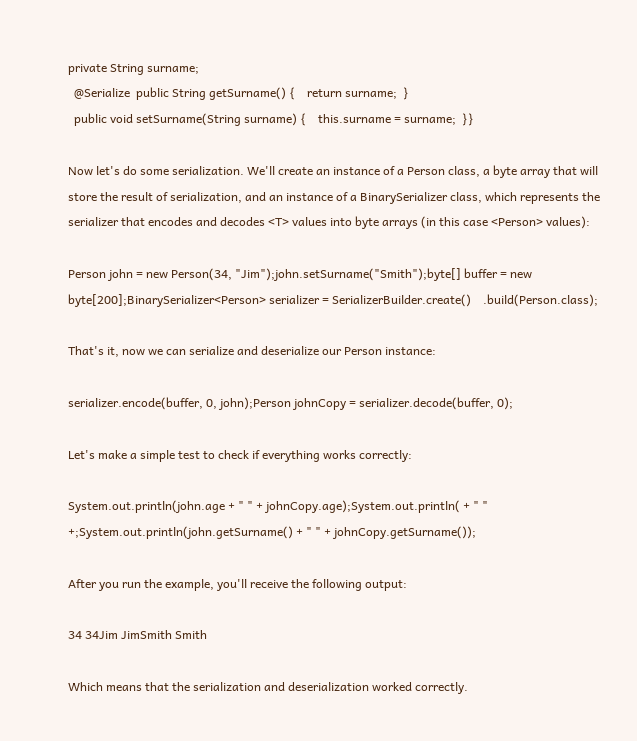private String surname;
  @Serialize  public String getSurname() {    return surname;  }
  public void setSurname(String surname) {    this.surname = surname;  }}

Now let's do some serialization. We'll create an instance of a Person class, a byte array that will store the result of serialization, and an instance of a BinarySerializer class, which represents the serializer that encodes and decodes <T> values into byte arrays (in this case <Person> values):

Person john = new Person(34, "Jim");john.setSurname("Smith");byte[] buffer = new byte[200];BinarySerializer<Person> serializer = SerializerBuilder.create()    .build(Person.class);

That's it, now we can serialize and deserialize our Person instance:

serializer.encode(buffer, 0, john);Person johnCopy = serializer.decode(buffer, 0);

Let's make a simple test to check if everything works correctly:

System.out.println(john.age + " " + johnCopy.age);System.out.println( + " " +;System.out.println(john.getSurname() + " " + johnCopy.getSurname());

After you run the example, you'll receive the following output:

34 34Jim JimSmith Smith

Which means that the serialization and deserialization worked correctly.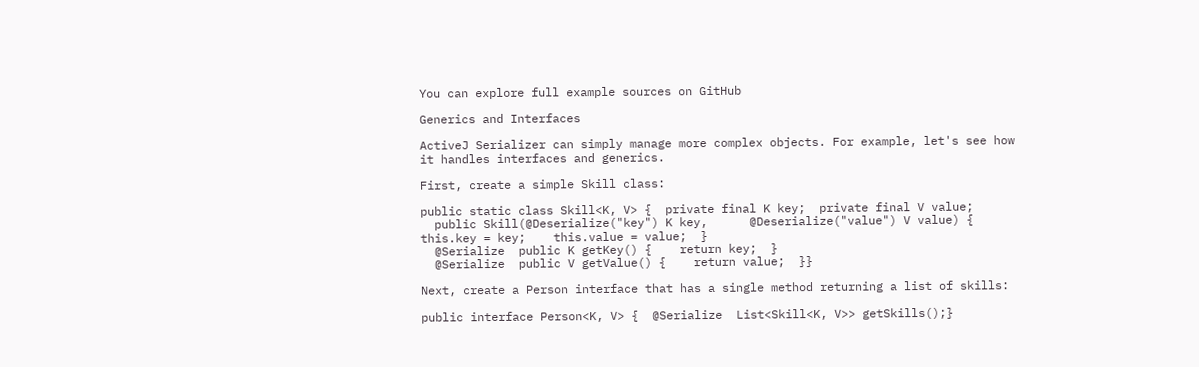You can explore full example sources on GitHub

Generics and Interfaces

ActiveJ Serializer can simply manage more complex objects. For example, let's see how it handles interfaces and generics.

First, create a simple Skill class:

public static class Skill<K, V> {  private final K key;  private final V value;
  public Skill(@Deserialize("key") K key,      @Deserialize("value") V value) {    this.key = key;    this.value = value;  }
  @Serialize  public K getKey() {    return key;  }
  @Serialize  public V getValue() {    return value;  }}

Next, create a Person interface that has a single method returning a list of skills:

public interface Person<K, V> {  @Serialize  List<Skill<K, V>> getSkills();}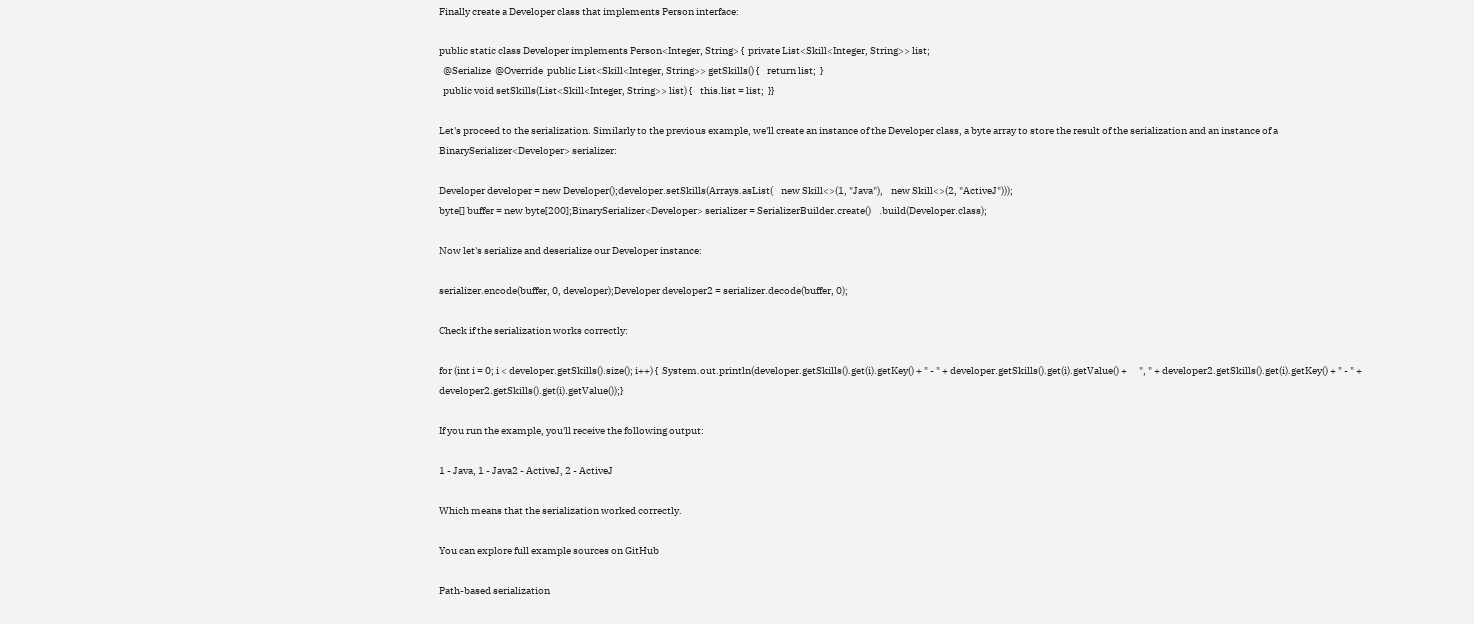Finally create a Developer class that implements Person interface:

public static class Developer implements Person<Integer, String> {  private List<Skill<Integer, String>> list;
  @Serialize  @Override  public List<Skill<Integer, String>> getSkills() {    return list;  }
  public void setSkills(List<Skill<Integer, String>> list) {    this.list = list;  }}

Let's proceed to the serialization. Similarly to the previous example, we'll create an instance of the Developer class, a byte array to store the result of the serialization and an instance of a BinarySerializer<Developer> serializer:

Developer developer = new Developer();developer.setSkills(Arrays.asList(    new Skill<>(1, "Java"),    new Skill<>(2, "ActiveJ")));
byte[] buffer = new byte[200];BinarySerializer<Developer> serializer = SerializerBuilder.create()    .build(Developer.class);

Now let's serialize and deserialize our Developer instance:

serializer.encode(buffer, 0, developer);Developer developer2 = serializer.decode(buffer, 0);

Check if the serialization works correctly:

for (int i = 0; i < developer.getSkills().size(); i++) {  System.out.println(developer.getSkills().get(i).getKey() + " - " + developer.getSkills().get(i).getValue() +      ", " + developer2.getSkills().get(i).getKey() + " - " + developer2.getSkills().get(i).getValue());}

If you run the example, you'll receive the following output:

1 - Java, 1 - Java2 - ActiveJ, 2 - ActiveJ

Which means that the serialization worked correctly.

You can explore full example sources on GitHub

Path-based serialization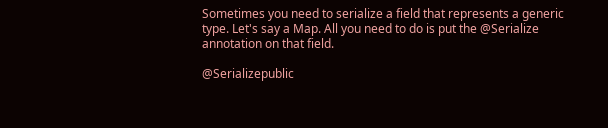Sometimes you need to serialize a field that represents a generic type. Let's say a Map. All you need to do is put the @Serialize annotation on that field.

@Serializepublic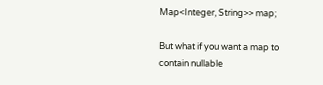Map<Integer, String>> map;

But what if you want a map to contain nullable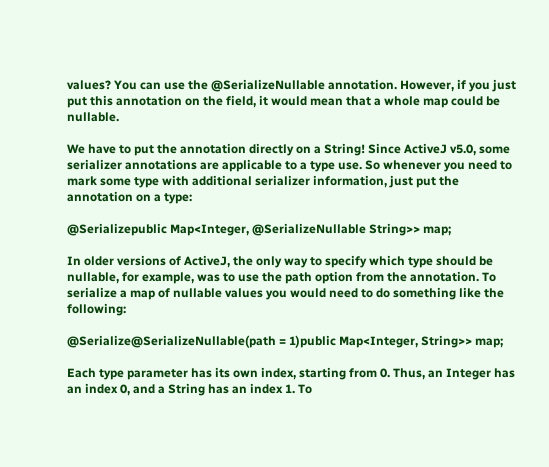values? You can use the @SerializeNullable annotation. However, if you just put this annotation on the field, it would mean that a whole map could be nullable.

We have to put the annotation directly on a String! Since ActiveJ v5.0, some serializer annotations are applicable to a type use. So whenever you need to mark some type with additional serializer information, just put the annotation on a type:

@Serializepublic Map<Integer, @SerializeNullable String>> map;

In older versions of ActiveJ, the only way to specify which type should be nullable, for example, was to use the path option from the annotation. To serialize a map of nullable values you would need to do something like the following:

@Serialize@SerializeNullable(path = 1)public Map<Integer, String>> map;

Each type parameter has its own index, starting from 0. Thus, an Integer has an index 0, and a String has an index 1. To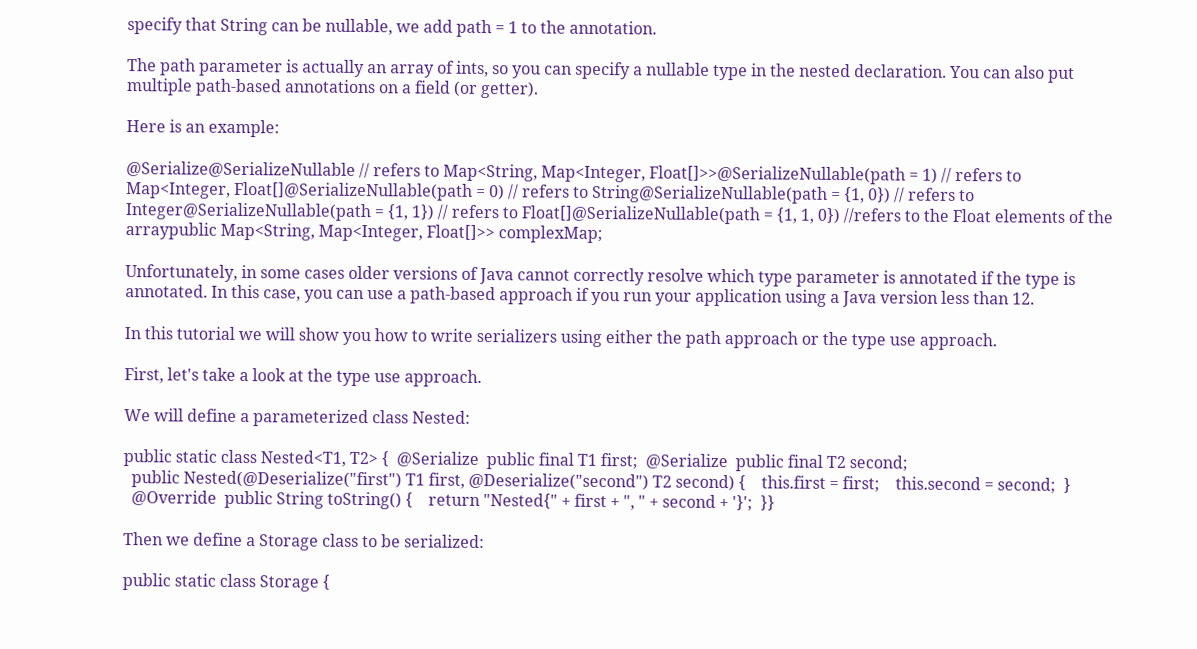specify that String can be nullable, we add path = 1 to the annotation.

The path parameter is actually an array of ints, so you can specify a nullable type in the nested declaration. You can also put multiple path-based annotations on a field (or getter).

Here is an example:

@Serialize@SerializeNullable // refers to Map<String, Map<Integer, Float[]>>@SerializeNullable(path = 1) // refers to Map<Integer, Float[]@SerializeNullable(path = 0) // refers to String@SerializeNullable(path = {1, 0}) // refers to Integer@SerializeNullable(path = {1, 1}) // refers to Float[]@SerializeNullable(path = {1, 1, 0}) //refers to the Float elements of the arraypublic Map<String, Map<Integer, Float[]>> complexMap;

Unfortunately, in some cases older versions of Java cannot correctly resolve which type parameter is annotated if the type is annotated. In this case, you can use a path-based approach if you run your application using a Java version less than 12.

In this tutorial we will show you how to write serializers using either the path approach or the type use approach.

First, let's take a look at the type use approach.

We will define a parameterized class Nested:

public static class Nested<T1, T2> {  @Serialize  public final T1 first;  @Serialize  public final T2 second;
  public Nested(@Deserialize("first") T1 first, @Deserialize("second") T2 second) {    this.first = first;    this.second = second;  }
  @Override  public String toString() {    return "Nested{" + first + ", " + second + '}';  }}

Then we define a Storage class to be serialized:

public static class Storage {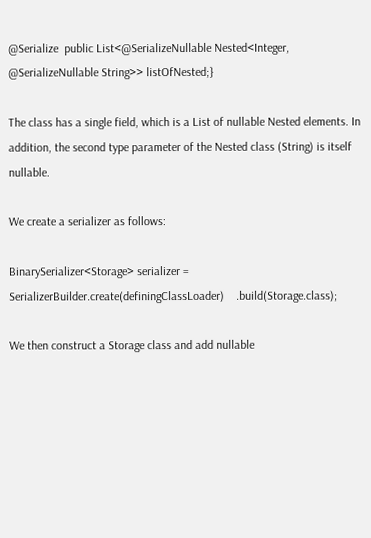@Serialize  public List<@SerializeNullable Nested<Integer, @SerializeNullable String>> listOfNested;}

The class has a single field, which is a List of nullable Nested elements. In addition, the second type parameter of the Nested class (String) is itself nullable.

We create a serializer as follows:

BinarySerializer<Storage> serializer = SerializerBuilder.create(definingClassLoader)    .build(Storage.class);

We then construct a Storage class and add nullable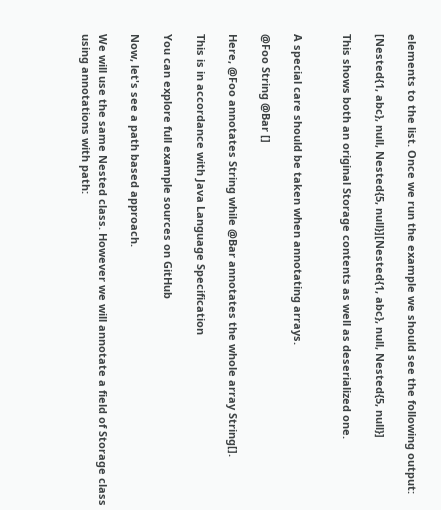elements to the list. Once we run the example we should see the following output:

[Nested{1, abc}, null, Nested{5, null}][Nested{1, abc}, null, Nested{5, null}]

This shows both an original Storage contents as well as deserialized one.


A special care should be taken when annotating arrays.

@Foo String @Bar []

Here, @Foo annotates String while @Bar annotates the whole array String[].

This is in accordance with Java Language Specification

You can explore full example sources on GitHub

Now, let's see a path based approach.

We will use the same Nested class. However we will annotate a field of Storage class using annotations with path: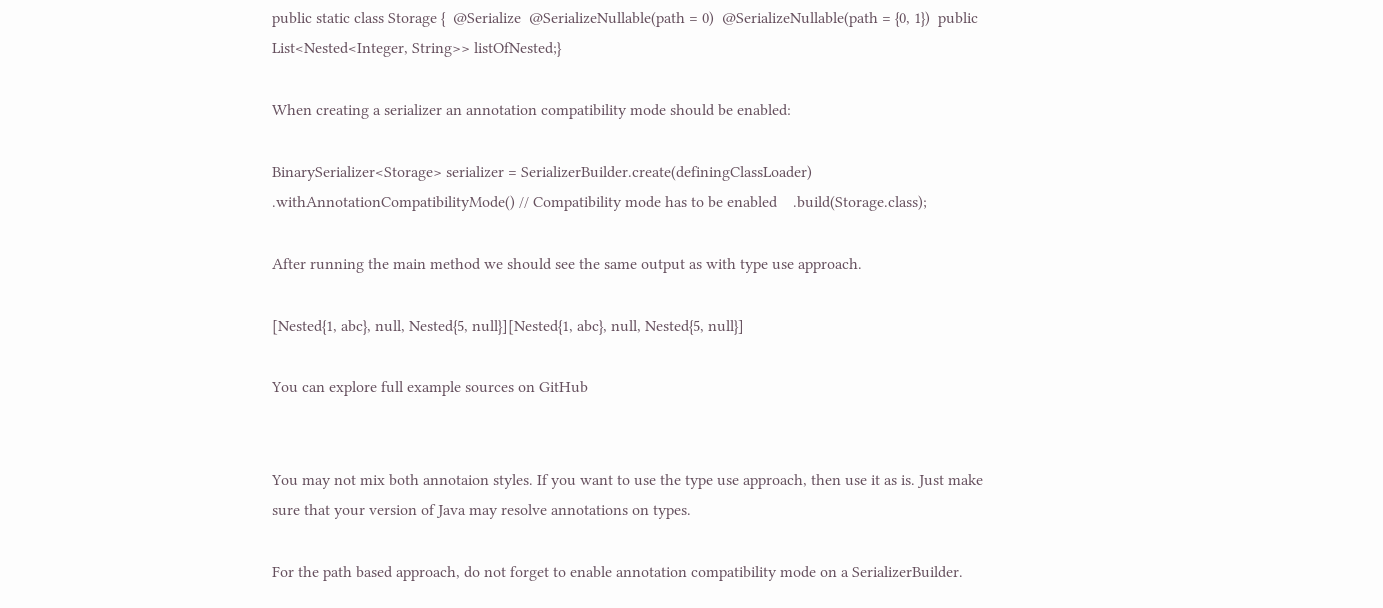public static class Storage {  @Serialize  @SerializeNullable(path = 0)  @SerializeNullable(path = {0, 1})  public List<Nested<Integer, String>> listOfNested;}

When creating a serializer an annotation compatibility mode should be enabled:

BinarySerializer<Storage> serializer = SerializerBuilder.create(definingClassLoader)    .withAnnotationCompatibilityMode() // Compatibility mode has to be enabled    .build(Storage.class);

After running the main method we should see the same output as with type use approach.

[Nested{1, abc}, null, Nested{5, null}][Nested{1, abc}, null, Nested{5, null}]

You can explore full example sources on GitHub


You may not mix both annotaion styles. If you want to use the type use approach, then use it as is. Just make sure that your version of Java may resolve annotations on types.

For the path based approach, do not forget to enable annotation compatibility mode on a SerializerBuilder.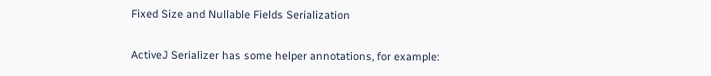Fixed Size and Nullable Fields Serialization

ActiveJ Serializer has some helper annotations, for example: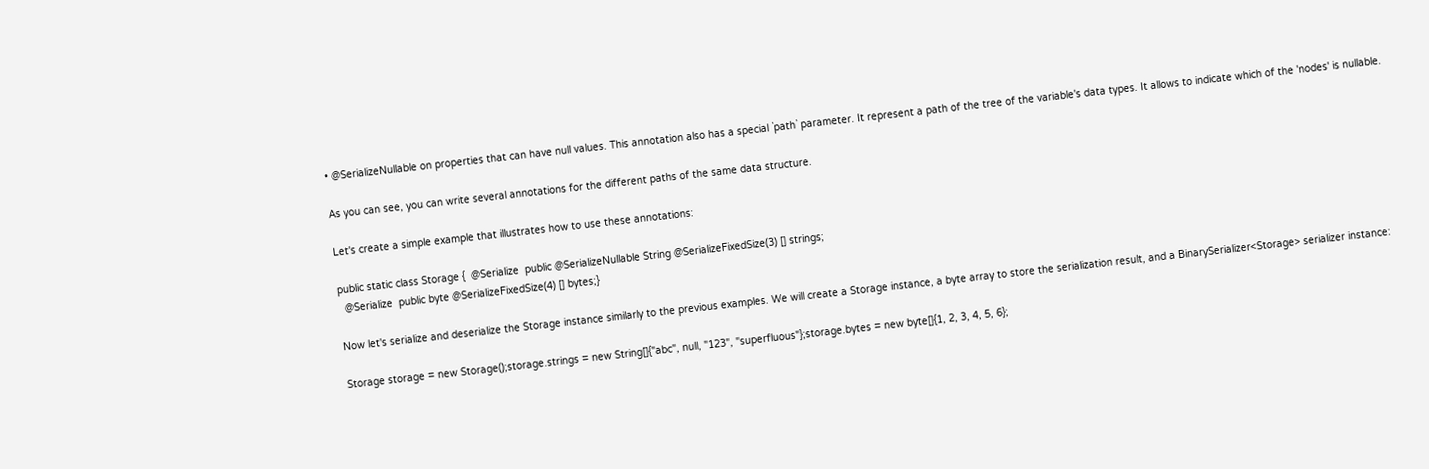• @SerializeNullable on properties that can have null values. This annotation also has a special `path` parameter. It represent a path of the tree of the variable's data types. It allows to indicate which of the 'nodes' is nullable.

As you can see, you can write several annotations for the different paths of the same data structure.

Let's create a simple example that illustrates how to use these annotations:

public static class Storage {  @Serialize  public @SerializeNullable String @SerializeFixedSize(3) [] strings;
  @Serialize  public byte @SerializeFixedSize(4) [] bytes;}

Now let's serialize and deserialize the Storage instance similarly to the previous examples. We will create a Storage instance, a byte array to store the serialization result, and a BinarySerializer<Storage> serializer instance:

Storage storage = new Storage();storage.strings = new String[]{"abc", null, "123", "superfluous"};storage.bytes = new byte[]{1, 2, 3, 4, 5, 6};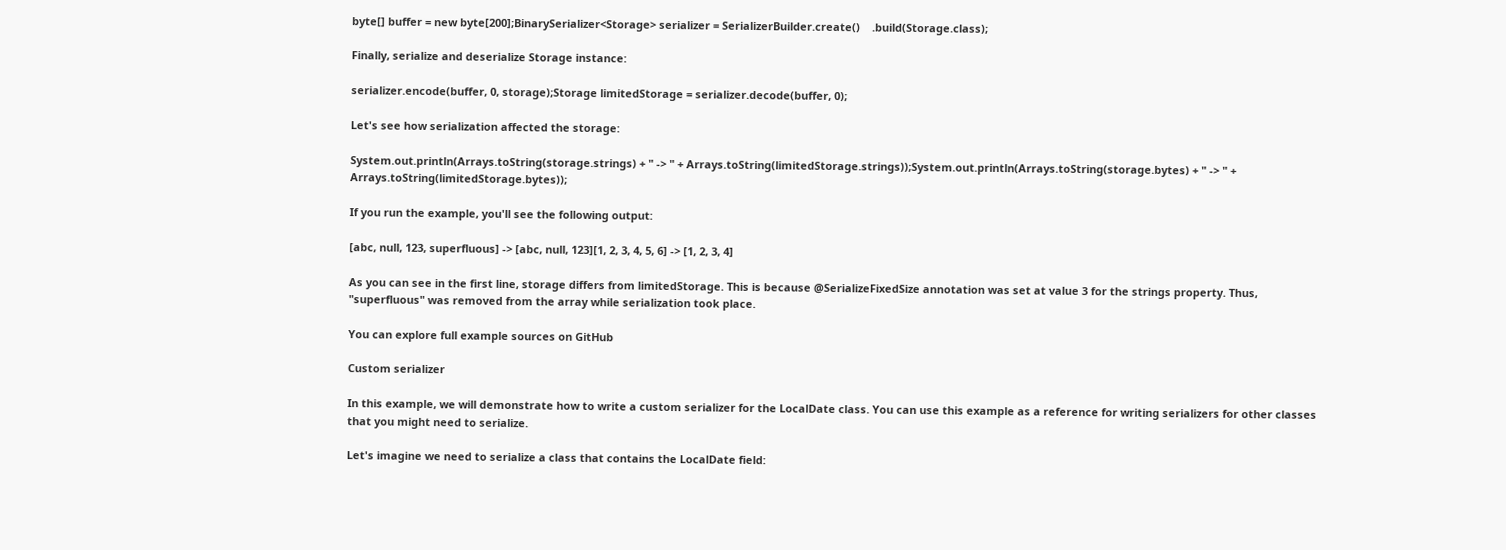byte[] buffer = new byte[200];BinarySerializer<Storage> serializer = SerializerBuilder.create()    .build(Storage.class);

Finally, serialize and deserialize Storage instance:

serializer.encode(buffer, 0, storage);Storage limitedStorage = serializer.decode(buffer, 0);

Let's see how serialization affected the storage:

System.out.println(Arrays.toString(storage.strings) + " -> " + Arrays.toString(limitedStorage.strings));System.out.println(Arrays.toString(storage.bytes) + " -> " + Arrays.toString(limitedStorage.bytes));

If you run the example, you'll see the following output:

[abc, null, 123, superfluous] -> [abc, null, 123][1, 2, 3, 4, 5, 6] -> [1, 2, 3, 4]

As you can see in the first line, storage differs from limitedStorage. This is because @SerializeFixedSize annotation was set at value 3 for the strings property. Thus, "superfluous" was removed from the array while serialization took place.

You can explore full example sources on GitHub

Custom serializer

In this example, we will demonstrate how to write a custom serializer for the LocalDate class. You can use this example as a reference for writing serializers for other classes that you might need to serialize.

Let's imagine we need to serialize a class that contains the LocalDate field: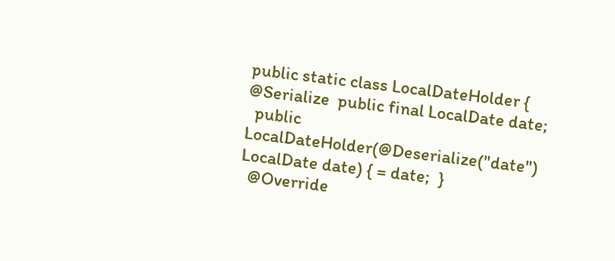public static class LocalDateHolder {  @Serialize  public final LocalDate date;
  public LocalDateHolder(@Deserialize("date") LocalDate date) { = date;  }
  @Override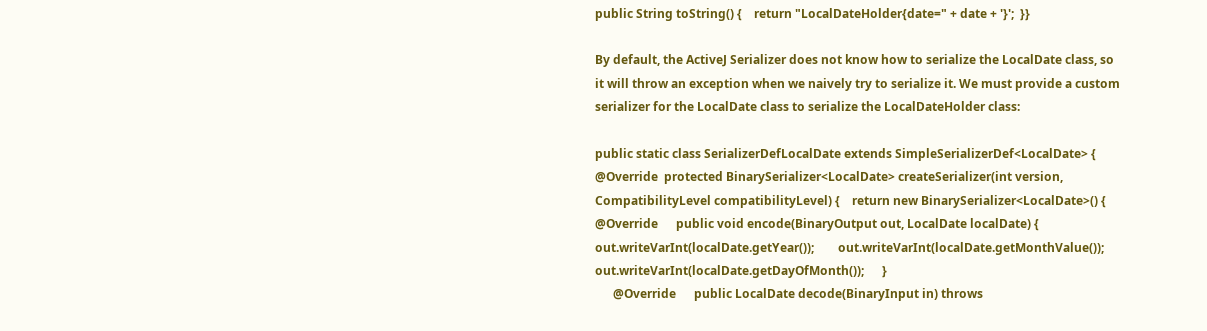public String toString() {    return "LocalDateHolder{date=" + date + '}';  }}

By default, the ActiveJ Serializer does not know how to serialize the LocalDate class, so it will throw an exception when we naively try to serialize it. We must provide a custom serializer for the LocalDate class to serialize the LocalDateHolder class:

public static class SerializerDefLocalDate extends SimpleSerializerDef<LocalDate> {  @Override  protected BinarySerializer<LocalDate> createSerializer(int version, CompatibilityLevel compatibilityLevel) {    return new BinarySerializer<LocalDate>() {      @Override      public void encode(BinaryOutput out, LocalDate localDate) {        out.writeVarInt(localDate.getYear());        out.writeVarInt(localDate.getMonthValue());        out.writeVarInt(localDate.getDayOfMonth());      }
      @Override      public LocalDate decode(BinaryInput in) throws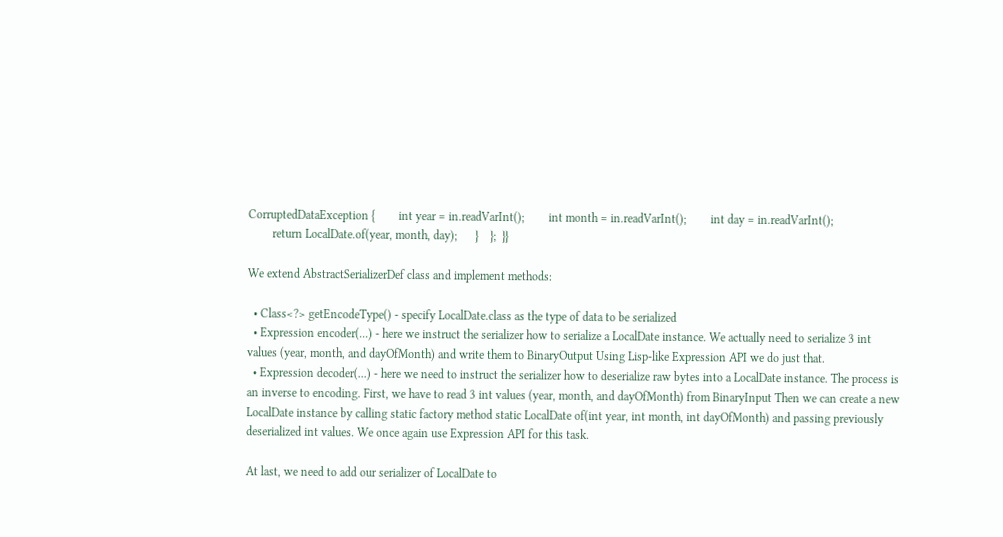CorruptedDataException {        int year = in.readVarInt();        int month = in.readVarInt();        int day = in.readVarInt();
        return LocalDate.of(year, month, day);      }    };  }}

We extend AbstractSerializerDef class and implement methods:

  • Class<?> getEncodeType() - specify LocalDate.class as the type of data to be serialized
  • Expression encoder(...) - here we instruct the serializer how to serialize a LocalDate instance. We actually need to serialize 3 int values (year, month, and dayOfMonth) and write them to BinaryOutput Using Lisp-like Expression API we do just that.
  • Expression decoder(...) - here we need to instruct the serializer how to deserialize raw bytes into a LocalDate instance. The process is an inverse to encoding. First, we have to read 3 int values (year, month, and dayOfMonth) from BinaryInput Then we can create a new LocalDate instance by calling static factory method static LocalDate of(int year, int month, int dayOfMonth) and passing previously deserialized int values. We once again use Expression API for this task.

At last, we need to add our serializer of LocalDate to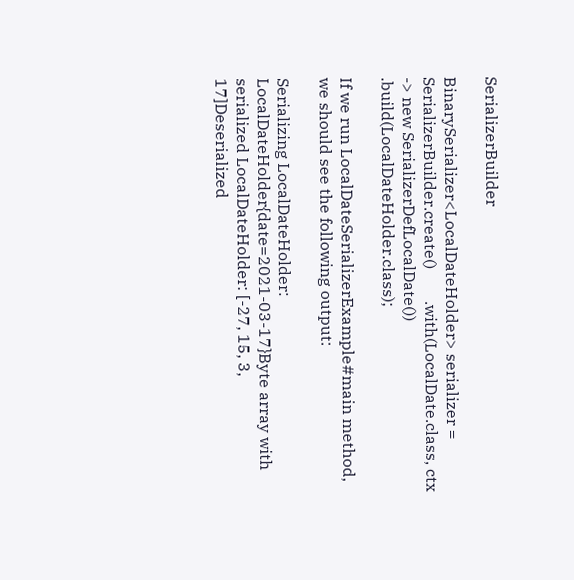SerializerBuilder

BinarySerializer<LocalDateHolder> serializer =    SerializerBuilder.create()        .with(LocalDate.class, ctx -> new SerializerDefLocalDate())        .build(LocalDateHolder.class);

If we run LocalDateSerializerExample#main method, we should see the following output:

Serializing LocalDateHolder: LocalDateHolder{date=2021-03-17}Byte array with serialized LocalDateHolder: [-27, 15, 3, 17]Deserialized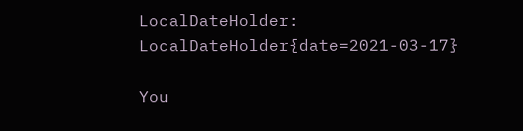LocalDateHolder: LocalDateHolder{date=2021-03-17}

You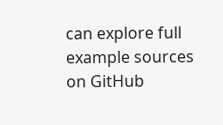can explore full example sources on GitHub